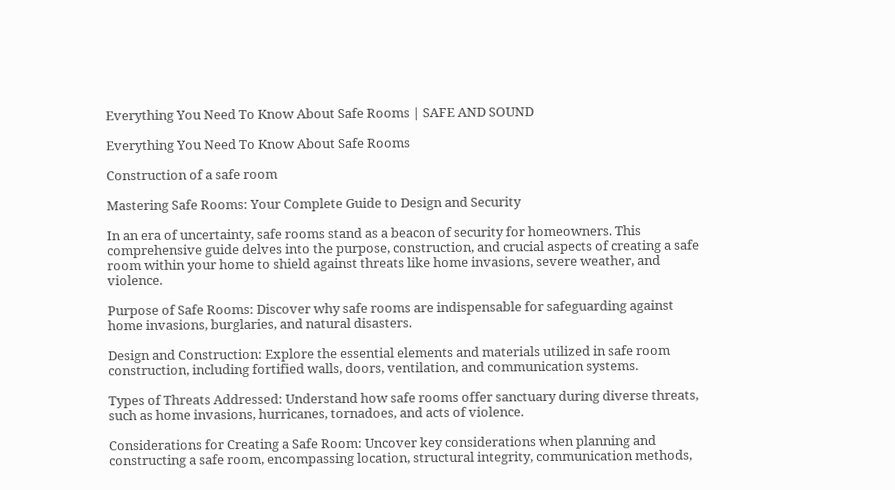Everything You Need To Know About Safe Rooms | SAFE AND SOUND

Everything You Need To Know About Safe Rooms

Construction of a safe room

Mastering Safe Rooms: Your Complete Guide to Design and Security

In an era of uncertainty, safe rooms stand as a beacon of security for homeowners. This comprehensive guide delves into the purpose, construction, and crucial aspects of creating a safe room within your home to shield against threats like home invasions, severe weather, and violence.

Purpose of Safe Rooms: Discover why safe rooms are indispensable for safeguarding against home invasions, burglaries, and natural disasters.

Design and Construction: Explore the essential elements and materials utilized in safe room construction, including fortified walls, doors, ventilation, and communication systems.

Types of Threats Addressed: Understand how safe rooms offer sanctuary during diverse threats, such as home invasions, hurricanes, tornadoes, and acts of violence.

Considerations for Creating a Safe Room: Uncover key considerations when planning and constructing a safe room, encompassing location, structural integrity, communication methods,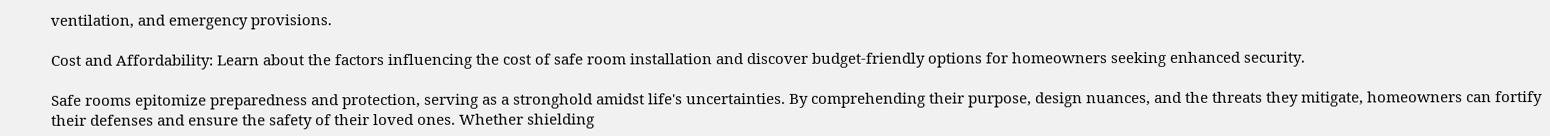ventilation, and emergency provisions.

Cost and Affordability: Learn about the factors influencing the cost of safe room installation and discover budget-friendly options for homeowners seeking enhanced security.

Safe rooms epitomize preparedness and protection, serving as a stronghold amidst life's uncertainties. By comprehending their purpose, design nuances, and the threats they mitigate, homeowners can fortify their defenses and ensure the safety of their loved ones. Whether shielding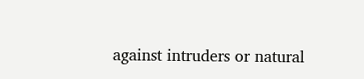against intruders or natural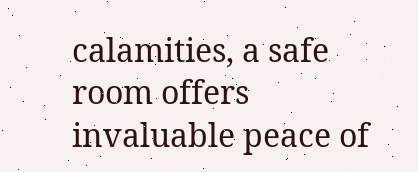calamities, a safe room offers invaluable peace of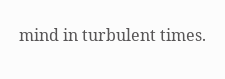mind in turbulent times.